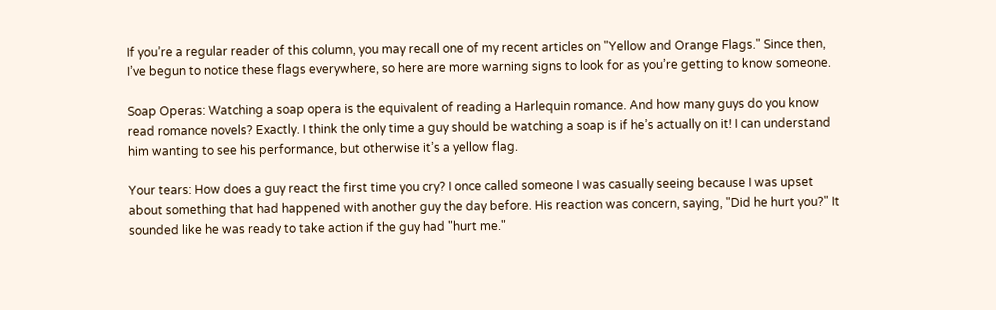If you’re a regular reader of this column, you may recall one of my recent articles on "Yellow and Orange Flags." Since then, I’ve begun to notice these flags everywhere, so here are more warning signs to look for as you’re getting to know someone.

Soap Operas: Watching a soap opera is the equivalent of reading a Harlequin romance. And how many guys do you know read romance novels? Exactly. I think the only time a guy should be watching a soap is if he’s actually on it! I can understand him wanting to see his performance, but otherwise it’s a yellow flag.

Your tears: How does a guy react the first time you cry? I once called someone I was casually seeing because I was upset about something that had happened with another guy the day before. His reaction was concern, saying, "Did he hurt you?" It sounded like he was ready to take action if the guy had "hurt me."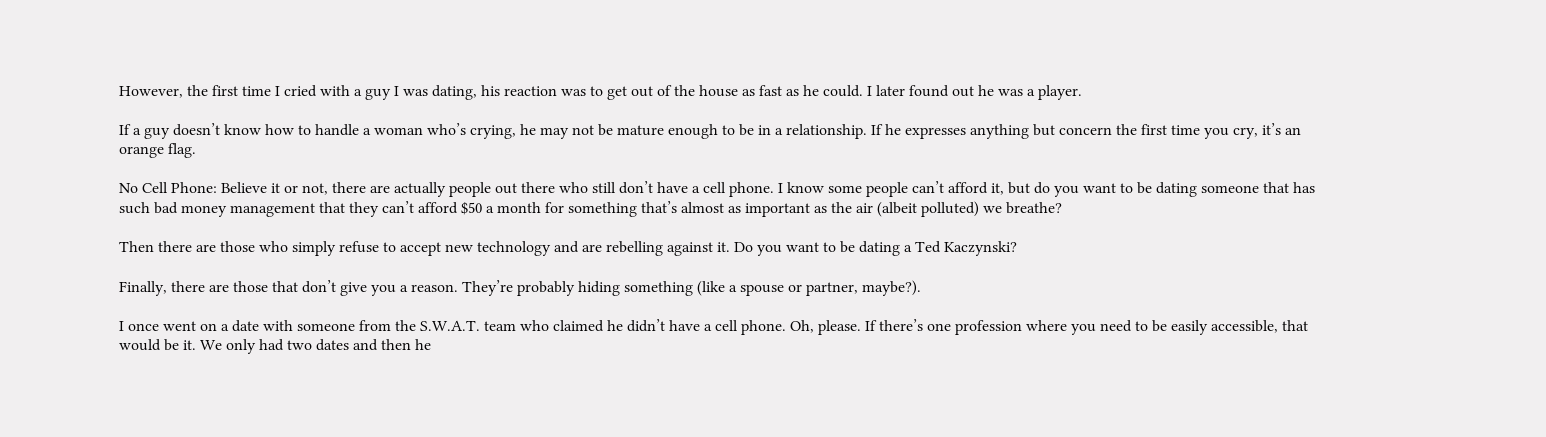However, the first time I cried with a guy I was dating, his reaction was to get out of the house as fast as he could. I later found out he was a player.

If a guy doesn’t know how to handle a woman who’s crying, he may not be mature enough to be in a relationship. If he expresses anything but concern the first time you cry, it’s an orange flag.

No Cell Phone: Believe it or not, there are actually people out there who still don’t have a cell phone. I know some people can’t afford it, but do you want to be dating someone that has such bad money management that they can’t afford $50 a month for something that’s almost as important as the air (albeit polluted) we breathe?

Then there are those who simply refuse to accept new technology and are rebelling against it. Do you want to be dating a Ted Kaczynski?

Finally, there are those that don’t give you a reason. They’re probably hiding something (like a spouse or partner, maybe?).

I once went on a date with someone from the S.W.A.T. team who claimed he didn’t have a cell phone. Oh, please. If there’s one profession where you need to be easily accessible, that would be it. We only had two dates and then he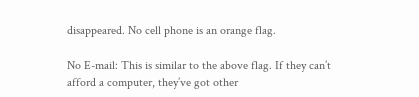disappeared. No cell phone is an orange flag.

No E-mail: This is similar to the above flag. If they can’t afford a computer, they’ve got other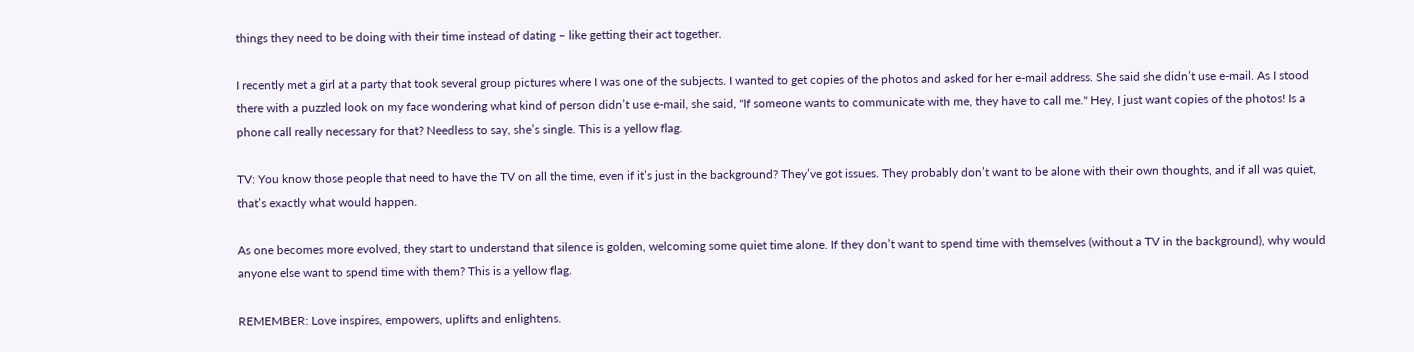things they need to be doing with their time instead of dating – like getting their act together.

I recently met a girl at a party that took several group pictures where I was one of the subjects. I wanted to get copies of the photos and asked for her e-mail address. She said she didn’t use e-mail. As I stood there with a puzzled look on my face wondering what kind of person didn’t use e-mail, she said, "If someone wants to communicate with me, they have to call me." Hey, I just want copies of the photos! Is a phone call really necessary for that? Needless to say, she’s single. This is a yellow flag.

TV: You know those people that need to have the TV on all the time, even if it’s just in the background? They’ve got issues. They probably don’t want to be alone with their own thoughts, and if all was quiet, that’s exactly what would happen.

As one becomes more evolved, they start to understand that silence is golden, welcoming some quiet time alone. If they don’t want to spend time with themselves (without a TV in the background), why would anyone else want to spend time with them? This is a yellow flag.

REMEMBER: Love inspires, empowers, uplifts and enlightens.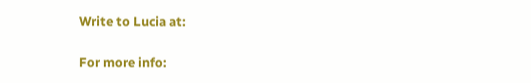Write to Lucia at:

For more info: